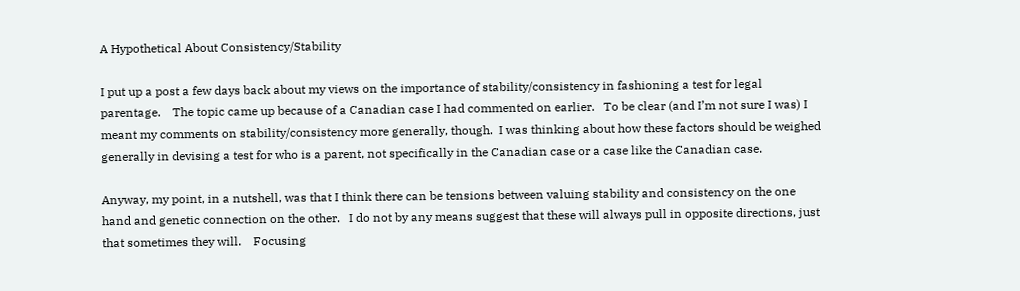A Hypothetical About Consistency/Stability

I put up a post a few days back about my views on the importance of stability/consistency in fashioning a test for legal parentage.    The topic came up because of a Canadian case I had commented on earlier.   To be clear (and I’m not sure I was) I meant my comments on stability/consistency more generally, though.  I was thinking about how these factors should be weighed generally in devising a test for who is a parent, not specifically in the Canadian case or a case like the Canadian case.

Anyway, my point, in a nutshell, was that I think there can be tensions between valuing stability and consistency on the one hand and genetic connection on the other.   I do not by any means suggest that these will always pull in opposite directions, just that sometimes they will.    Focusing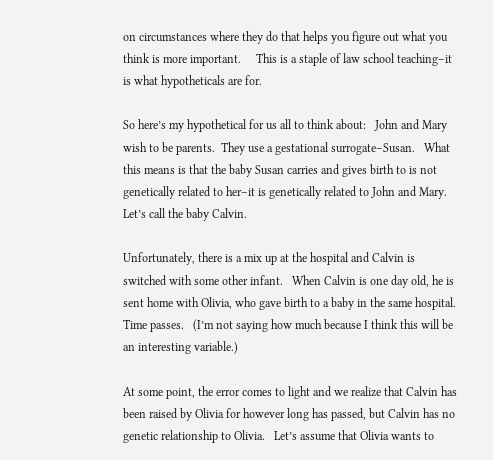on circumstances where they do that helps you figure out what you think is more important.     This is a staple of law school teaching–it is what hypotheticals are for.

So here’s my hypothetical for us all to think about:   John and Mary wish to be parents.  They use a gestational surrogate–Susan.   What this means is that the baby Susan carries and gives birth to is not genetically related to her–it is genetically related to John and Mary.   Let’s call the baby Calvin.

Unfortunately, there is a mix up at the hospital and Calvin is switched with some other infant.   When Calvin is one day old, he is sent home with Olivia, who gave birth to a baby in the same hospital.   Time passes.   (I’m not saying how much because I think this will be an interesting variable.)

At some point, the error comes to light and we realize that Calvin has been raised by Olivia for however long has passed, but Calvin has no genetic relationship to Olivia.   Let’s assume that Olivia wants to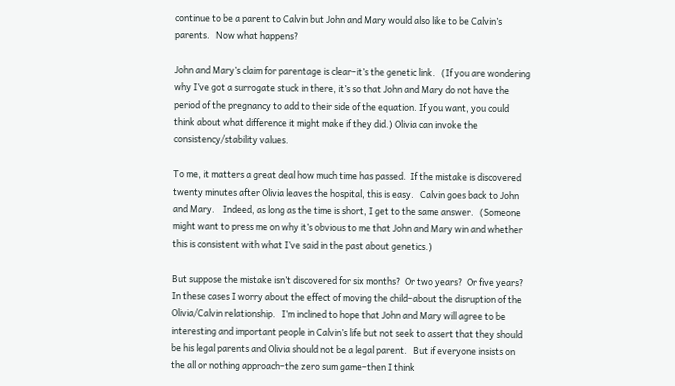continue to be a parent to Calvin but John and Mary would also like to be Calvin’s parents.   Now what happens?

John and Mary’s claim for parentage is clear–it’s the genetic link.   (If you are wondering why I’ve got a surrogate stuck in there, it’s so that John and Mary do not have the period of the pregnancy to add to their side of the equation. If you want, you could think about what difference it might make if they did.) Olivia can invoke the consistency/stability values.

To me, it matters a great deal how much time has passed.  If the mistake is discovered twenty minutes after Olivia leaves the hospital, this is easy.   Calvin goes back to John and Mary.    Indeed, as long as the time is short, I get to the same answer.   (Someone might want to press me on why it’s obvious to me that John and Mary win and whether this is consistent with what I’ve said in the past about genetics.)

But suppose the mistake isn’t discovered for six months?  Or two years?  Or five years?   In these cases I worry about the effect of moving the child–about the disruption of the Olivia/Calvin relationship.   I’m inclined to hope that John and Mary will agree to be interesting and important people in Calvin’s life but not seek to assert that they should be his legal parents and Olivia should not be a legal parent.   But if everyone insists on the all or nothing approach–the zero sum game–then I think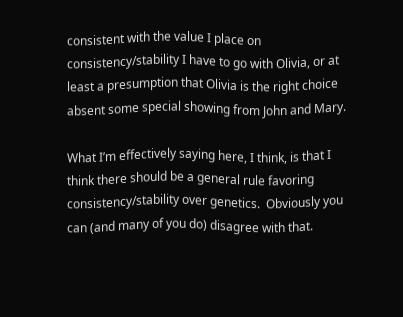consistent with the value I place on consistency/stability I have to go with Olivia, or at least a presumption that Olivia is the right choice absent some special showing from John and Mary.

What I’m effectively saying here, I think, is that I think there should be a general rule favoring consistency/stability over genetics.  Obviously you can (and many of you do) disagree with that.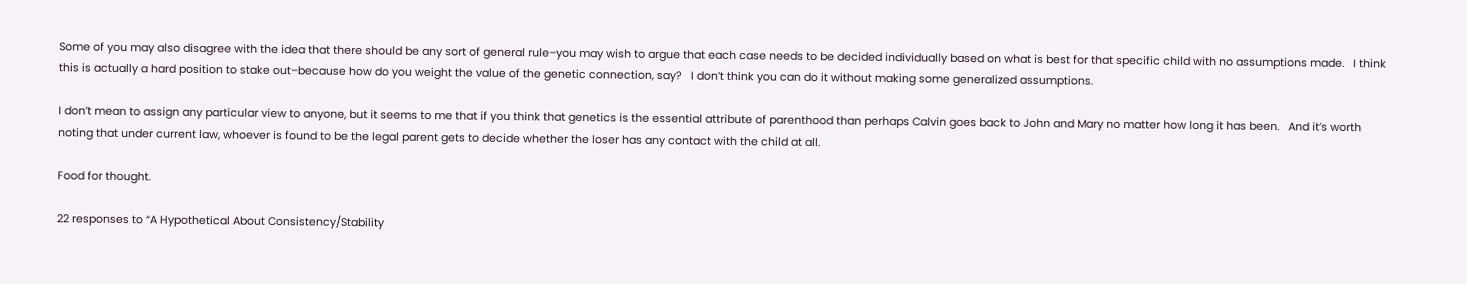Some of you may also disagree with the idea that there should be any sort of general rule–you may wish to argue that each case needs to be decided individually based on what is best for that specific child with no assumptions made.   I think this is actually a hard position to stake out–because how do you weight the value of the genetic connection, say?   I don’t think you can do it without making some generalized assumptions.

I don’t mean to assign any particular view to anyone, but it seems to me that if you think that genetics is the essential attribute of parenthood than perhaps Calvin goes back to John and Mary no matter how long it has been.   And it’s worth noting that under current law, whoever is found to be the legal parent gets to decide whether the loser has any contact with the child at all.

Food for thought.

22 responses to “A Hypothetical About Consistency/Stability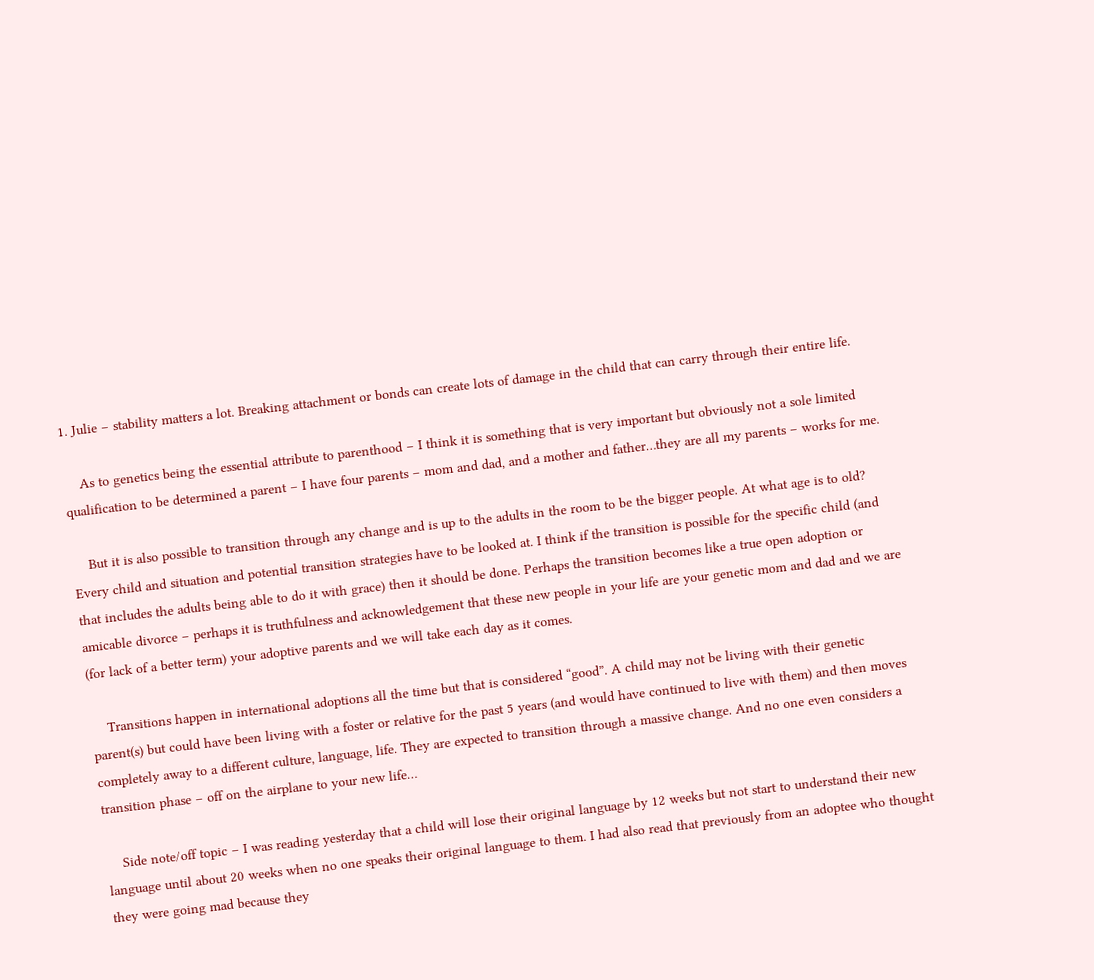1. Julie – stability matters a lot. Breaking attachment or bonds can create lots of damage in the child that can carry through their entire life.

    As to genetics being the essential attribute to parenthood – I think it is something that is very important but obviously not a sole limited qualification to be determined a parent – I have four parents – mom and dad, and a mother and father…they are all my parents – works for me.

    But it is also possible to transition through any change and is up to the adults in the room to be the bigger people. At what age is to old? Every child and situation and potential transition strategies have to be looked at. I think if the transition is possible for the specific child (and that includes the adults being able to do it with grace) then it should be done. Perhaps the transition becomes like a true open adoption or amicable divorce – perhaps it is truthfulness and acknowledgement that these new people in your life are your genetic mom and dad and we are (for lack of a better term) your adoptive parents and we will take each day as it comes.

    Transitions happen in international adoptions all the time but that is considered “good”. A child may not be living with their genetic parent(s) but could have been living with a foster or relative for the past 5 years (and would have continued to live with them) and then moves completely away to a different culture, language, life. They are expected to transition through a massive change. And no one even considers a transition phase – off on the airplane to your new life…

    Side note/off topic – I was reading yesterday that a child will lose their original language by 12 weeks but not start to understand their new language until about 20 weeks when no one speaks their original language to them. I had also read that previously from an adoptee who thought they were going mad because they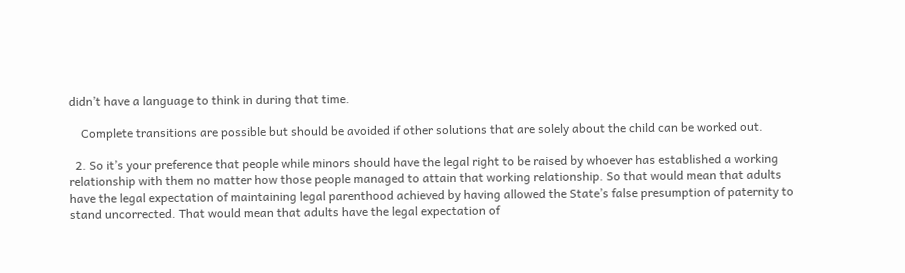didn’t have a language to think in during that time.

    Complete transitions are possible but should be avoided if other solutions that are solely about the child can be worked out.

  2. So it’s your preference that people while minors should have the legal right to be raised by whoever has established a working relationship with them no matter how those people managed to attain that working relationship. So that would mean that adults have the legal expectation of maintaining legal parenthood achieved by having allowed the State’s false presumption of paternity to stand uncorrected. That would mean that adults have the legal expectation of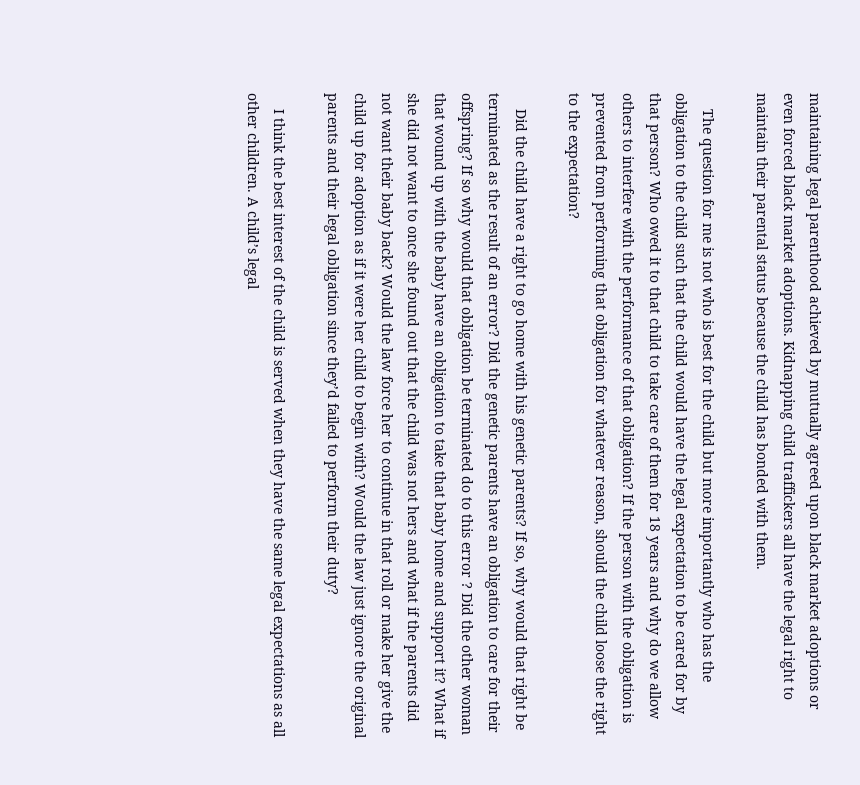maintaining legal parenthood achieved by mutually agreed upon black market adoptions or even forced black market adoptions. Kidnapping child traffickers all have the legal right to maintain their parental status because the child has bonded with them.

    The question for me is not who is best for the child but more importantly who has the obligation to the child such that the child would have the legal expectation to be cared for by that person? Who owed it to that child to take care of them for 18 years and why do we allow others to interfere with the performance of that obligation? If the person with the obligation is prevented from performing that obligation for whatever reason, should the child loose the right to the expectation?

    Did the child have a right to go home with his genetic parents? If so, why would that right be terminated as the result of an error? Did the genetic parents have an obligation to care for their offspring? If so why would that obligation be terminated do to this error ? Did the other woman that wound up with the baby have an obligation to take that baby home and support it? What if she did not want to once she found out that the child was not hers and what if the parents did not want their baby back? Would the law force her to continue in that roll or make her give the child up for adoption as if it were her child to begin with? Would the law just ignore the original parents and their legal obligation since they’d failed to perform their duty?

    I think the best interest of the child is served when they have the same legal expectations as all other children. A child’s legal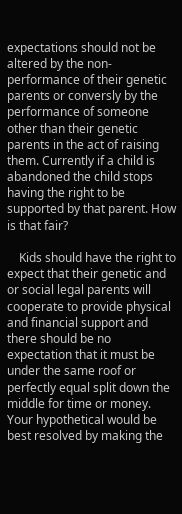expectations should not be altered by the non-performance of their genetic parents or conversly by the performance of someone other than their genetic parents in the act of raising them. Currently if a child is abandoned the child stops having the right to be supported by that parent. How is that fair?

    Kids should have the right to expect that their genetic and or social legal parents will cooperate to provide physical and financial support and there should be no expectation that it must be under the same roof or perfectly equal split down the middle for time or money. Your hypothetical would be best resolved by making the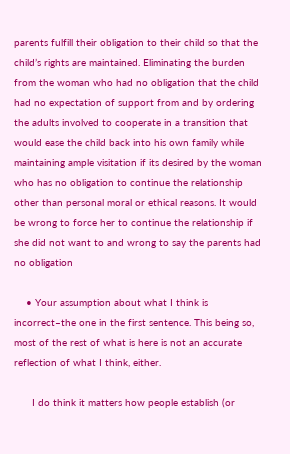parents fulfill their obligation to their child so that the child’s rights are maintained. Eliminating the burden from the woman who had no obligation that the child had no expectation of support from and by ordering the adults involved to cooperate in a transition that would ease the child back into his own family while maintaining ample visitation if its desired by the woman who has no obligation to continue the relationship other than personal moral or ethical reasons. It would be wrong to force her to continue the relationship if she did not want to and wrong to say the parents had no obligation

    • Your assumption about what I think is incorrect–the one in the first sentence. This being so, most of the rest of what is here is not an accurate reflection of what I think, either.

      I do think it matters how people establish (or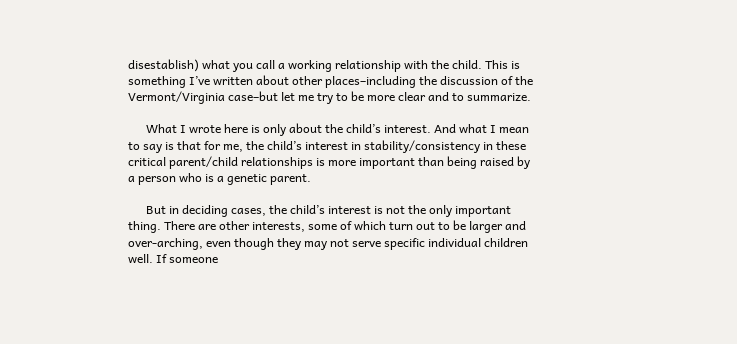disestablish) what you call a working relationship with the child. This is something I’ve written about other places–including the discussion of the Vermont/Virginia case–but let me try to be more clear and to summarize.

      What I wrote here is only about the child’s interest. And what I mean to say is that for me, the child’s interest in stability/consistency in these critical parent/child relationships is more important than being raised by a person who is a genetic parent.

      But in deciding cases, the child’s interest is not the only important thing. There are other interests, some of which turn out to be larger and over-arching, even though they may not serve specific individual children well. If someone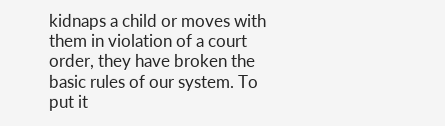kidnaps a child or moves with them in violation of a court order, they have broken the basic rules of our system. To put it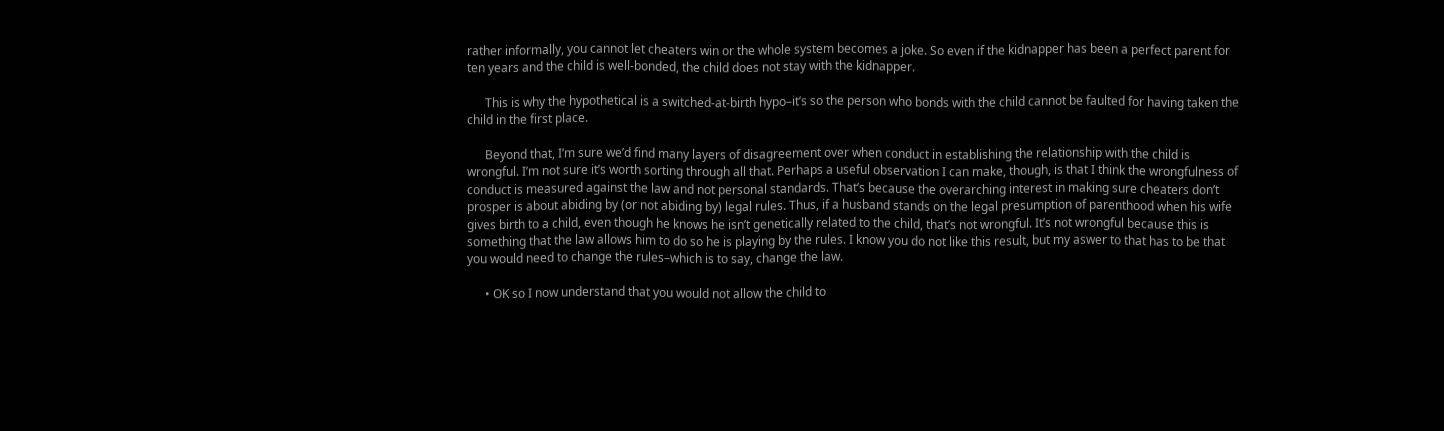rather informally, you cannot let cheaters win or the whole system becomes a joke. So even if the kidnapper has been a perfect parent for ten years and the child is well-bonded, the child does not stay with the kidnapper.

      This is why the hypothetical is a switched-at-birth hypo–it’s so the person who bonds with the child cannot be faulted for having taken the child in the first place.

      Beyond that, I’m sure we’d find many layers of disagreement over when conduct in establishing the relationship with the child is wrongful. I’m not sure it’s worth sorting through all that. Perhaps a useful observation I can make, though, is that I think the wrongfulness of conduct is measured against the law and not personal standards. That’s because the overarching interest in making sure cheaters don’t prosper is about abiding by (or not abiding by) legal rules. Thus, if a husband stands on the legal presumption of parenthood when his wife gives birth to a child, even though he knows he isn’t genetically related to the child, that’s not wrongful. It’s not wrongful because this is something that the law allows him to do so he is playing by the rules. I know you do not like this result, but my aswer to that has to be that you would need to change the rules–which is to say, change the law.

      • OK so I now understand that you would not allow the child to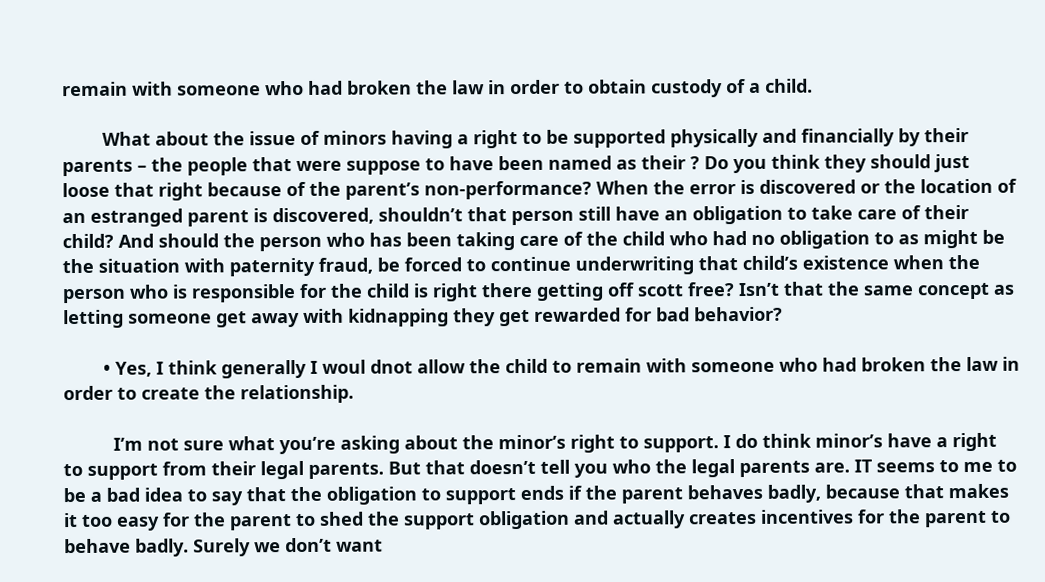remain with someone who had broken the law in order to obtain custody of a child.

        What about the issue of minors having a right to be supported physically and financially by their parents – the people that were suppose to have been named as their ? Do you think they should just loose that right because of the parent’s non-performance? When the error is discovered or the location of an estranged parent is discovered, shouldn’t that person still have an obligation to take care of their child? And should the person who has been taking care of the child who had no obligation to as might be the situation with paternity fraud, be forced to continue underwriting that child’s existence when the person who is responsible for the child is right there getting off scott free? Isn’t that the same concept as letting someone get away with kidnapping they get rewarded for bad behavior?

        • Yes, I think generally I woul dnot allow the child to remain with someone who had broken the law in order to create the relationship.

          I’m not sure what you’re asking about the minor’s right to support. I do think minor’s have a right to support from their legal parents. But that doesn’t tell you who the legal parents are. IT seems to me to be a bad idea to say that the obligation to support ends if the parent behaves badly, because that makes it too easy for the parent to shed the support obligation and actually creates incentives for the parent to behave badly. Surely we don’t want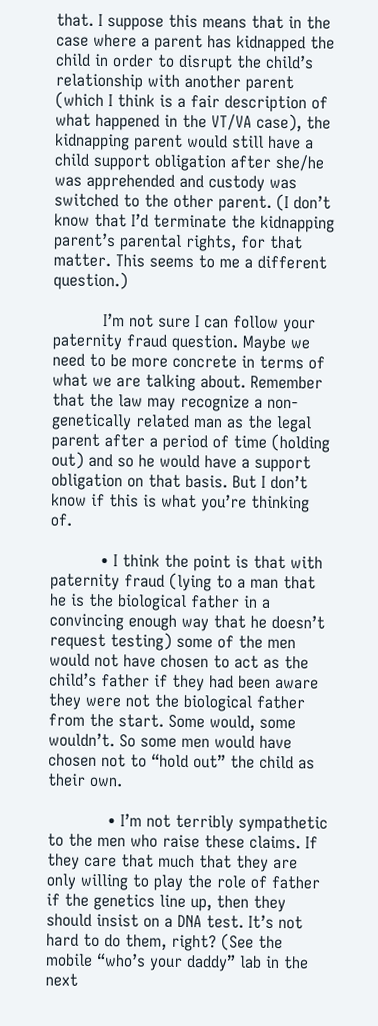that. I suppose this means that in the case where a parent has kidnapped the child in order to disrupt the child’s relationship with another parent (which I think is a fair description of what happened in the VT/VA case), the kidnapping parent would still have a child support obligation after she/he was apprehended and custody was switched to the other parent. (I don’t know that I’d terminate the kidnapping parent’s parental rights, for that matter. This seems to me a different question.)

          I’m not sure I can follow your paternity fraud question. Maybe we need to be more concrete in terms of what we are talking about. Remember that the law may recognize a non-genetically related man as the legal parent after a period of time (holding out) and so he would have a support obligation on that basis. But I don’t know if this is what you’re thinking of.

          • I think the point is that with paternity fraud (lying to a man that he is the biological father in a convincing enough way that he doesn’t request testing) some of the men would not have chosen to act as the child’s father if they had been aware they were not the biological father from the start. Some would, some wouldn’t. So some men would have chosen not to “hold out” the child as their own.

            • I’m not terribly sympathetic to the men who raise these claims. If they care that much that they are only willing to play the role of father if the genetics line up, then they should insist on a DNA test. It’s not hard to do them, right? (See the mobile “who’s your daddy” lab in the next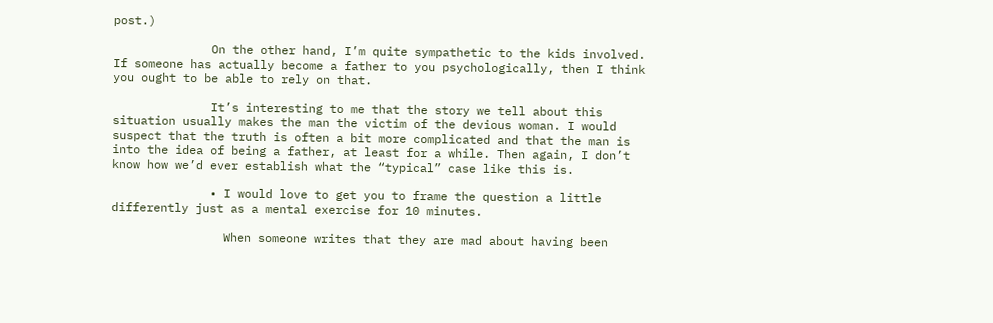post.)

              On the other hand, I’m quite sympathetic to the kids involved. If someone has actually become a father to you psychologically, then I think you ought to be able to rely on that.

              It’s interesting to me that the story we tell about this situation usually makes the man the victim of the devious woman. I would suspect that the truth is often a bit more complicated and that the man is into the idea of being a father, at least for a while. Then again, I don’t know how we’d ever establish what the “typical” case like this is.

              • I would love to get you to frame the question a little differently just as a mental exercise for 10 minutes.

                When someone writes that they are mad about having been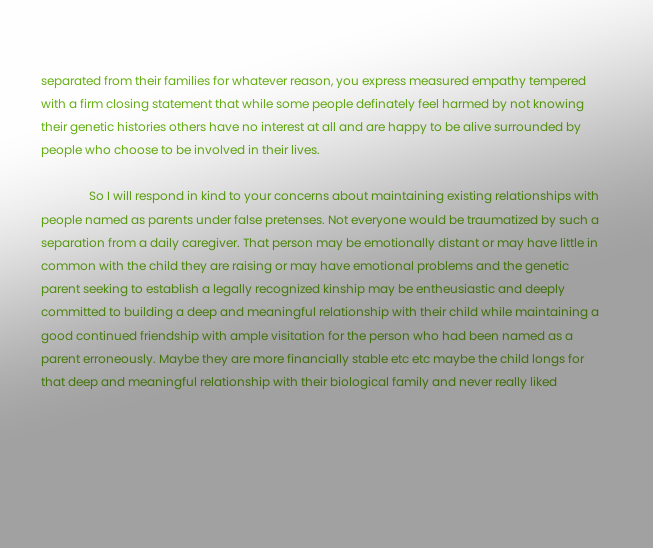separated from their families for whatever reason, you express measured empathy tempered with a firm closing statement that while some people definately feel harmed by not knowing their genetic histories others have no interest at all and are happy to be alive surrounded by people who choose to be involved in their lives.

                So I will respond in kind to your concerns about maintaining existing relationships with people named as parents under false pretenses. Not everyone would be traumatized by such a separation from a daily caregiver. That person may be emotionally distant or may have little in common with the child they are raising or may have emotional problems and the genetic parent seeking to establish a legally recognized kinship may be entheusiastic and deeply committed to building a deep and meaningful relationship with their child while maintaining a good continued friendship with ample visitation for the person who had been named as a parent erroneously. Maybe they are more financially stable etc etc maybe the child longs for that deep and meaningful relationship with their biological family and never really liked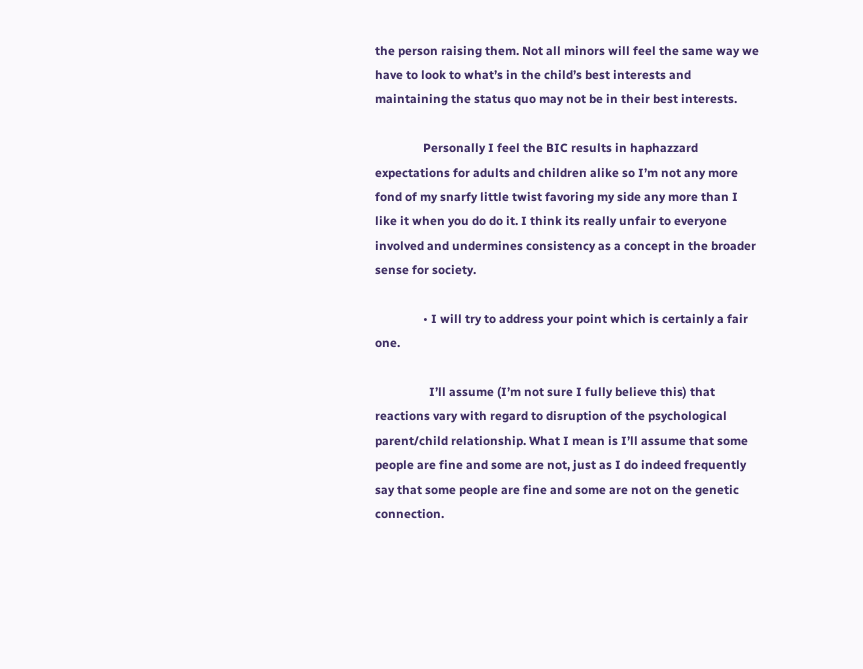the person raising them. Not all minors will feel the same way we have to look to what’s in the child’s best interests and maintaining the status quo may not be in their best interests.

                Personally I feel the BIC results in haphazzard expectations for adults and children alike so I’m not any more fond of my snarfy little twist favoring my side any more than I like it when you do do it. I think its really unfair to everyone involved and undermines consistency as a concept in the broader sense for society.

                • I will try to address your point which is certainly a fair one.

                  I’ll assume (I’m not sure I fully believe this) that reactions vary with regard to disruption of the psychological parent/child relationship. What I mean is I’ll assume that some people are fine and some are not, just as I do indeed frequently say that some people are fine and some are not on the genetic connection.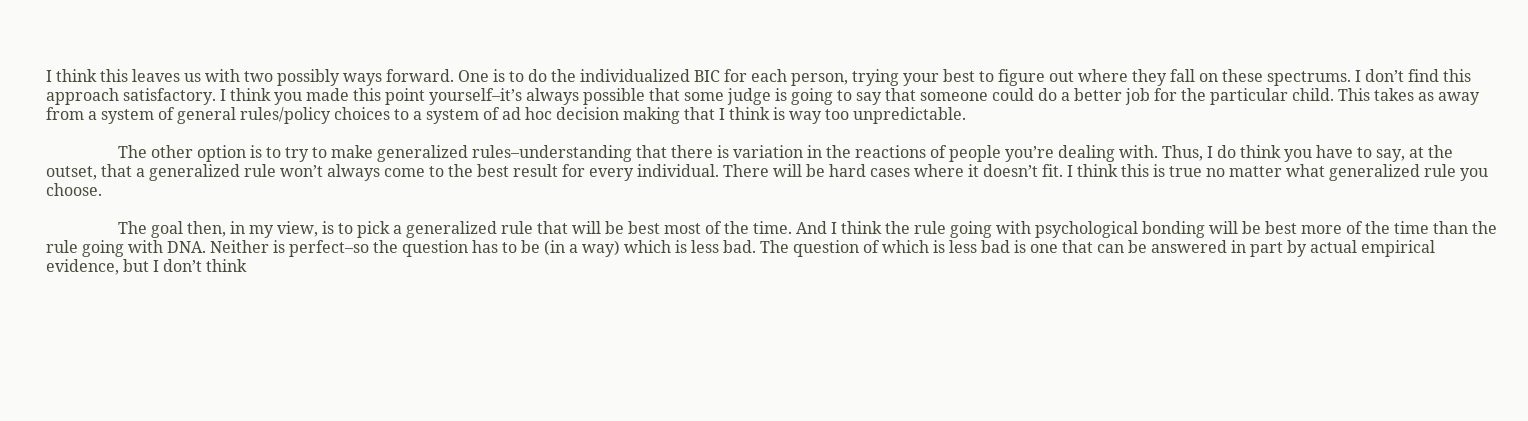I think this leaves us with two possibly ways forward. One is to do the individualized BIC for each person, trying your best to figure out where they fall on these spectrums. I don’t find this approach satisfactory. I think you made this point yourself–it’s always possible that some judge is going to say that someone could do a better job for the particular child. This takes as away from a system of general rules/policy choices to a system of ad hoc decision making that I think is way too unpredictable.

                  The other option is to try to make generalized rules–understanding that there is variation in the reactions of people you’re dealing with. Thus, I do think you have to say, at the outset, that a generalized rule won’t always come to the best result for every individual. There will be hard cases where it doesn’t fit. I think this is true no matter what generalized rule you choose.

                  The goal then, in my view, is to pick a generalized rule that will be best most of the time. And I think the rule going with psychological bonding will be best more of the time than the rule going with DNA. Neither is perfect–so the question has to be (in a way) which is less bad. The question of which is less bad is one that can be answered in part by actual empirical evidence, but I don’t think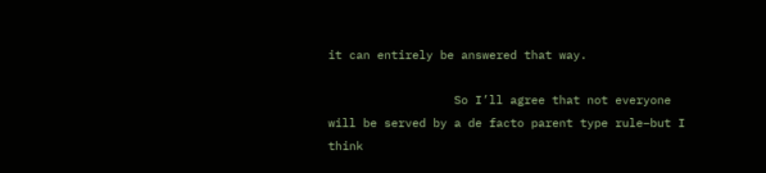it can entirely be answered that way.

                  So I’ll agree that not everyone will be served by a de facto parent type rule–but I think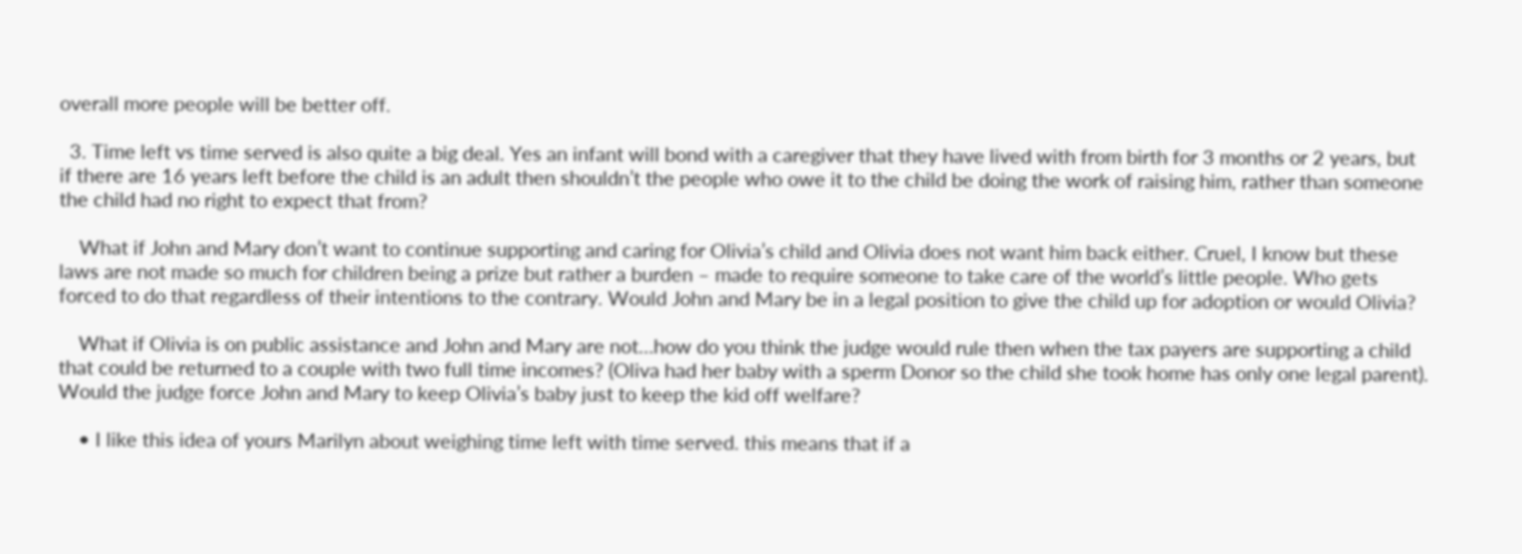overall more people will be better off.

  3. Time left vs time served is also quite a big deal. Yes an infant will bond with a caregiver that they have lived with from birth for 3 months or 2 years, but if there are 16 years left before the child is an adult then shouldn’t the people who owe it to the child be doing the work of raising him, rather than someone the child had no right to expect that from?

    What if John and Mary don’t want to continue supporting and caring for Olivia’s child and Olivia does not want him back either. Cruel, I know but these laws are not made so much for children being a prize but rather a burden – made to require someone to take care of the world’s little people. Who gets forced to do that regardless of their intentions to the contrary. Would John and Mary be in a legal position to give the child up for adoption or would Olivia?

    What if Olivia is on public assistance and John and Mary are not…how do you think the judge would rule then when the tax payers are supporting a child that could be returned to a couple with two full time incomes? (Oliva had her baby with a sperm Donor so the child she took home has only one legal parent). Would the judge force John and Mary to keep Olivia’s baby just to keep the kid off welfare?

    • I like this idea of yours Marilyn about weighing time left with time served. this means that if a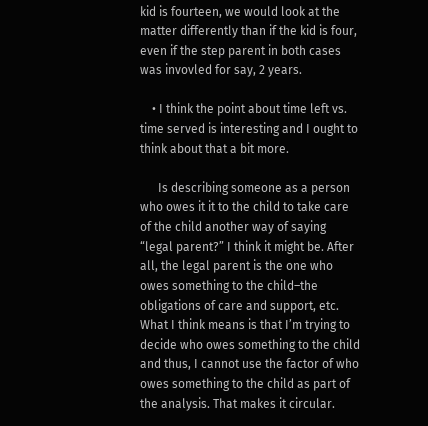kid is fourteen, we would look at the matter differently than if the kid is four, even if the step parent in both cases was invovled for say, 2 years.

    • I think the point about time left vs. time served is interesting and I ought to think about that a bit more.

      Is describing someone as a person who owes it it to the child to take care of the child another way of saying “legal parent?” I think it might be. After all, the legal parent is the one who owes something to the child–the obligations of care and support, etc. What I think means is that I’m trying to decide who owes something to the child and thus, I cannot use the factor of who owes something to the child as part of the analysis. That makes it circular.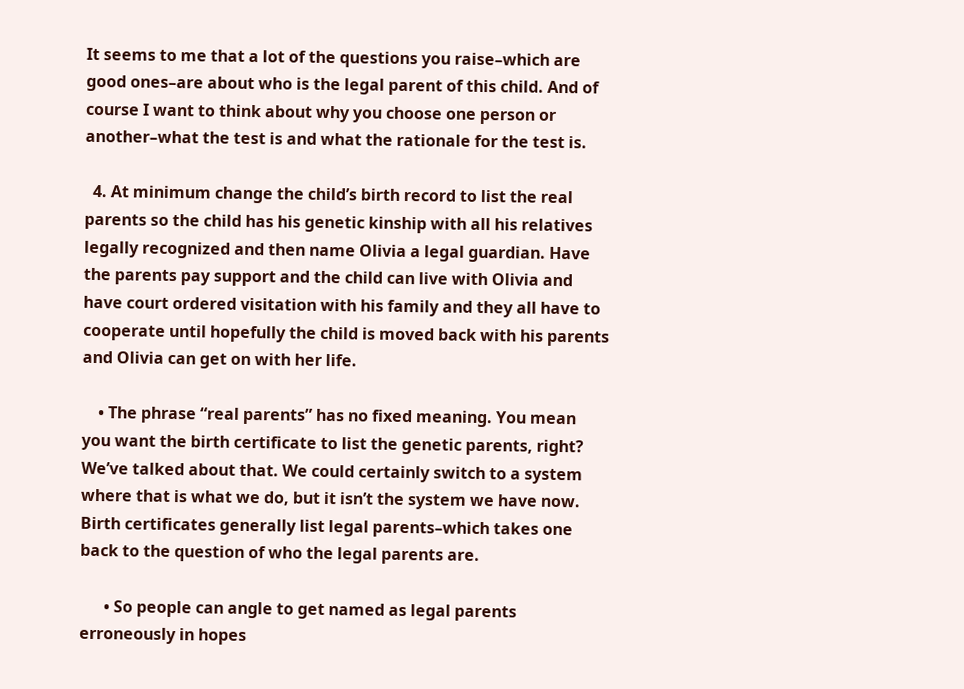It seems to me that a lot of the questions you raise–which are good ones–are about who is the legal parent of this child. And of course I want to think about why you choose one person or another–what the test is and what the rationale for the test is.

  4. At minimum change the child’s birth record to list the real parents so the child has his genetic kinship with all his relatives legally recognized and then name Olivia a legal guardian. Have the parents pay support and the child can live with Olivia and have court ordered visitation with his family and they all have to cooperate until hopefully the child is moved back with his parents and Olivia can get on with her life.

    • The phrase “real parents” has no fixed meaning. You mean you want the birth certificate to list the genetic parents, right? We’ve talked about that. We could certainly switch to a system where that is what we do, but it isn’t the system we have now. Birth certificates generally list legal parents–which takes one back to the question of who the legal parents are.

      • So people can angle to get named as legal parents erroneously in hopes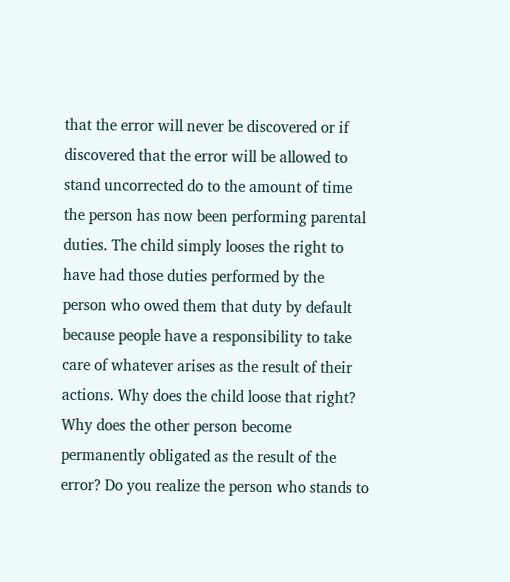that the error will never be discovered or if discovered that the error will be allowed to stand uncorrected do to the amount of time the person has now been performing parental duties. The child simply looses the right to have had those duties performed by the person who owed them that duty by default because people have a responsibility to take care of whatever arises as the result of their actions. Why does the child loose that right? Why does the other person become permanently obligated as the result of the error? Do you realize the person who stands to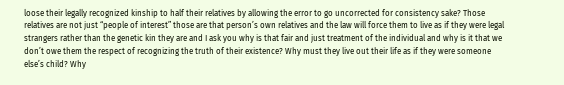loose their legally recognized kinship to half their relatives by allowing the error to go uncorrected for consistency sake? Those relatives are not just “people of interest” those are that person’s own relatives and the law will force them to live as if they were legal strangers rather than the genetic kin they are and I ask you why is that fair and just treatment of the individual and why is it that we don’t owe them the respect of recognizing the truth of their existence? Why must they live out their life as if they were someone else’s child? Why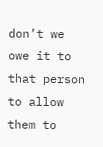don’t we owe it to that person to allow them to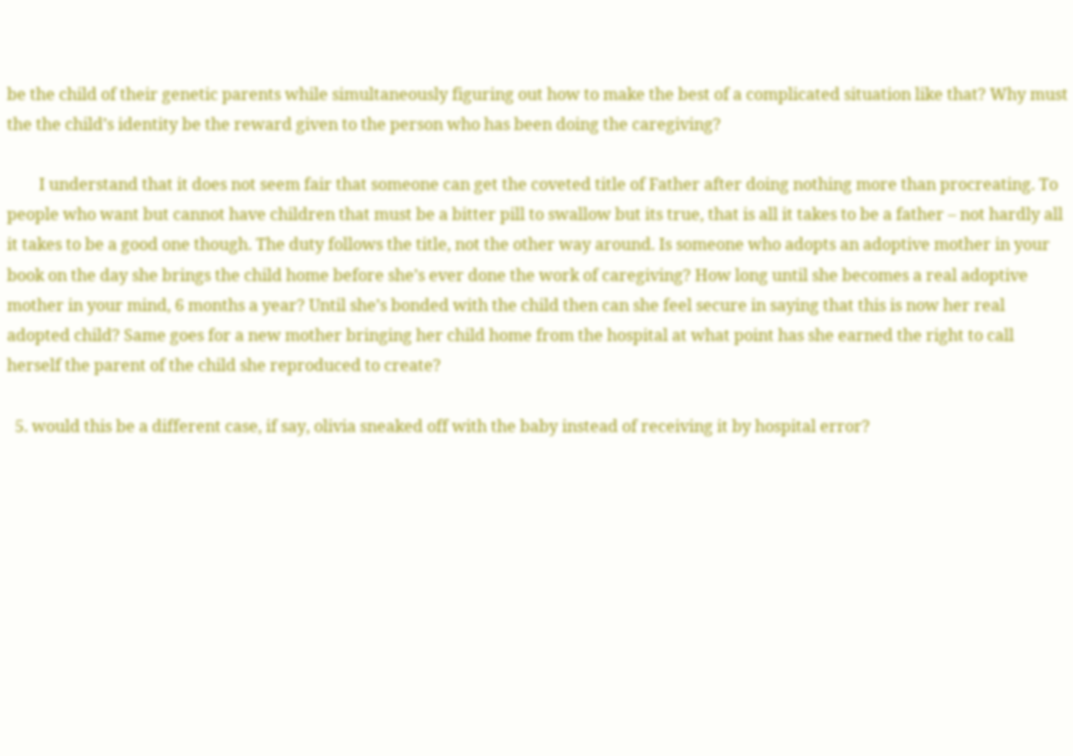be the child of their genetic parents while simultaneously figuring out how to make the best of a complicated situation like that? Why must the the child’s identity be the reward given to the person who has been doing the caregiving?

        I understand that it does not seem fair that someone can get the coveted title of Father after doing nothing more than procreating. To people who want but cannot have children that must be a bitter pill to swallow but its true, that is all it takes to be a father – not hardly all it takes to be a good one though. The duty follows the title, not the other way around. Is someone who adopts an adoptive mother in your book on the day she brings the child home before she’s ever done the work of caregiving? How long until she becomes a real adoptive mother in your mind, 6 months a year? Until she’s bonded with the child then can she feel secure in saying that this is now her real adopted child? Same goes for a new mother bringing her child home from the hospital at what point has she earned the right to call herself the parent of the child she reproduced to create?

  5. would this be a different case, if say, olivia sneaked off with the baby instead of receiving it by hospital error?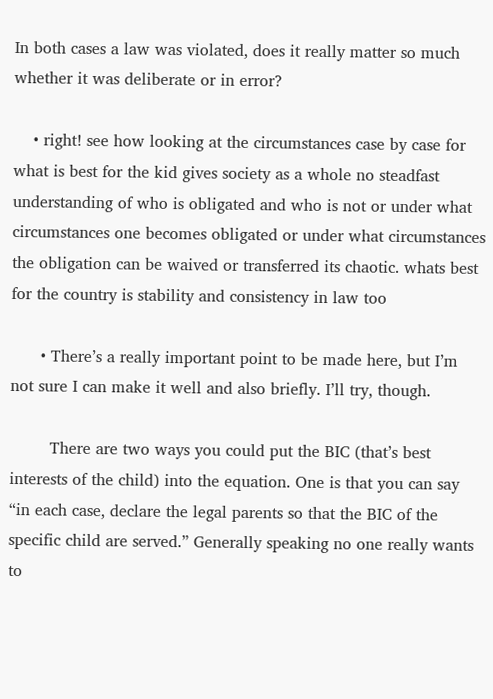In both cases a law was violated, does it really matter so much whether it was deliberate or in error?

    • right! see how looking at the circumstances case by case for what is best for the kid gives society as a whole no steadfast understanding of who is obligated and who is not or under what circumstances one becomes obligated or under what circumstances the obligation can be waived or transferred its chaotic. whats best for the country is stability and consistency in law too

      • There’s a really important point to be made here, but I’m not sure I can make it well and also briefly. I’ll try, though.

        There are two ways you could put the BIC (that’s best interests of the child) into the equation. One is that you can say “in each case, declare the legal parents so that the BIC of the specific child are served.” Generally speaking no one really wants to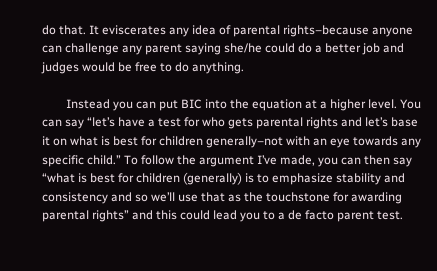do that. It eviscerates any idea of parental rights–because anyone can challenge any parent saying she/he could do a better job and judges would be free to do anything.

        Instead you can put BIC into the equation at a higher level. You can say “let’s have a test for who gets parental rights and let’s base it on what is best for children generally–not with an eye towards any specific child.” To follow the argument I’ve made, you can then say “what is best for children (generally) is to emphasize stability and consistency and so we’ll use that as the touchstone for awarding parental rights” and this could lead you to a de facto parent test.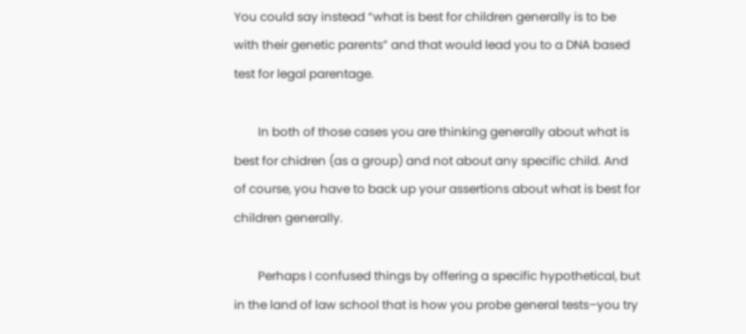You could say instead “what is best for children generally is to be with their genetic parents” and that would lead you to a DNA based test for legal parentage.

        In both of those cases you are thinking generally about what is best for chidren (as a group) and not about any specific child. And of course, you have to back up your assertions about what is best for children generally.

        Perhaps I confused things by offering a specific hypothetical, but in the land of law school that is how you probe general tests–you try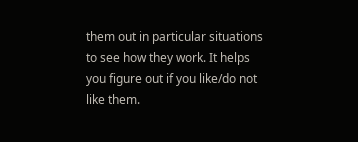them out in particular situations to see how they work. It helps you figure out if you like/do not like them.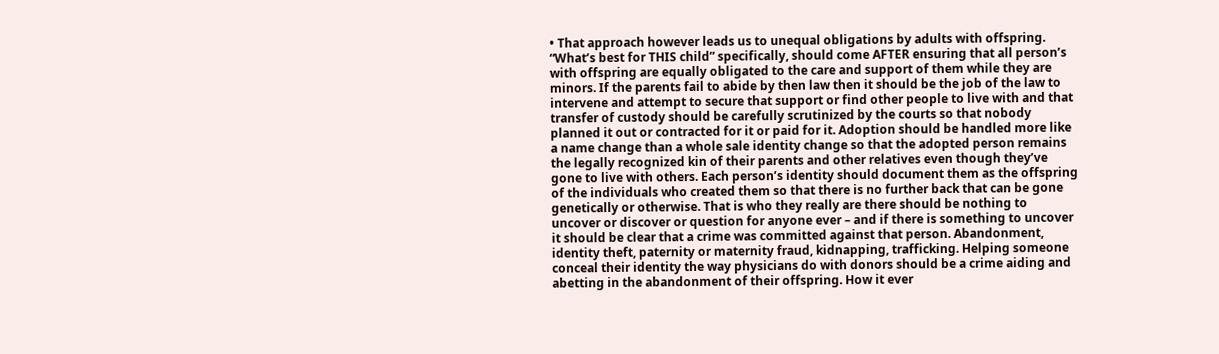• That approach however leads us to unequal obligations by adults with offspring. “What’s best for THIS child” specifically, should come AFTER ensuring that all person’s with offspring are equally obligated to the care and support of them while they are minors. If the parents fail to abide by then law then it should be the job of the law to intervene and attempt to secure that support or find other people to live with and that transfer of custody should be carefully scrutinized by the courts so that nobody planned it out or contracted for it or paid for it. Adoption should be handled more like a name change than a whole sale identity change so that the adopted person remains the legally recognized kin of their parents and other relatives even though they’ve gone to live with others. Each person’s identity should document them as the offspring of the individuals who created them so that there is no further back that can be gone genetically or otherwise. That is who they really are there should be nothing to uncover or discover or question for anyone ever – and if there is something to uncover it should be clear that a crime was committed against that person. Abandonment, identity theft, paternity or maternity fraud, kidnapping, trafficking. Helping someone conceal their identity the way physicians do with donors should be a crime aiding and abetting in the abandonment of their offspring. How it ever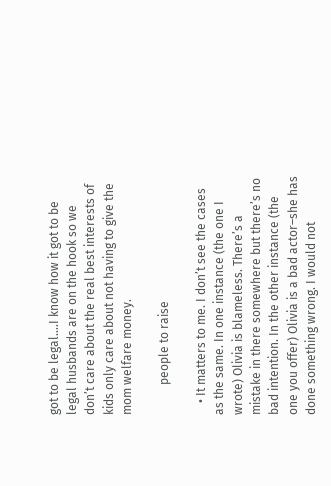got to be legal….I know how it got to be legal husbands are on the hook so we don’t care about the real best interests of kids only care about not having to give the mom welfare money.

          people to raise

    • It matters to me. I don’t see the cases as the same. In one instance (the one I wrote) Olivia is blameless. There’s a mistake in there somewhere but there’s no bad intention. In the other instance (the one you offer) Olivia is a bad actor–she has done something wrong. I would not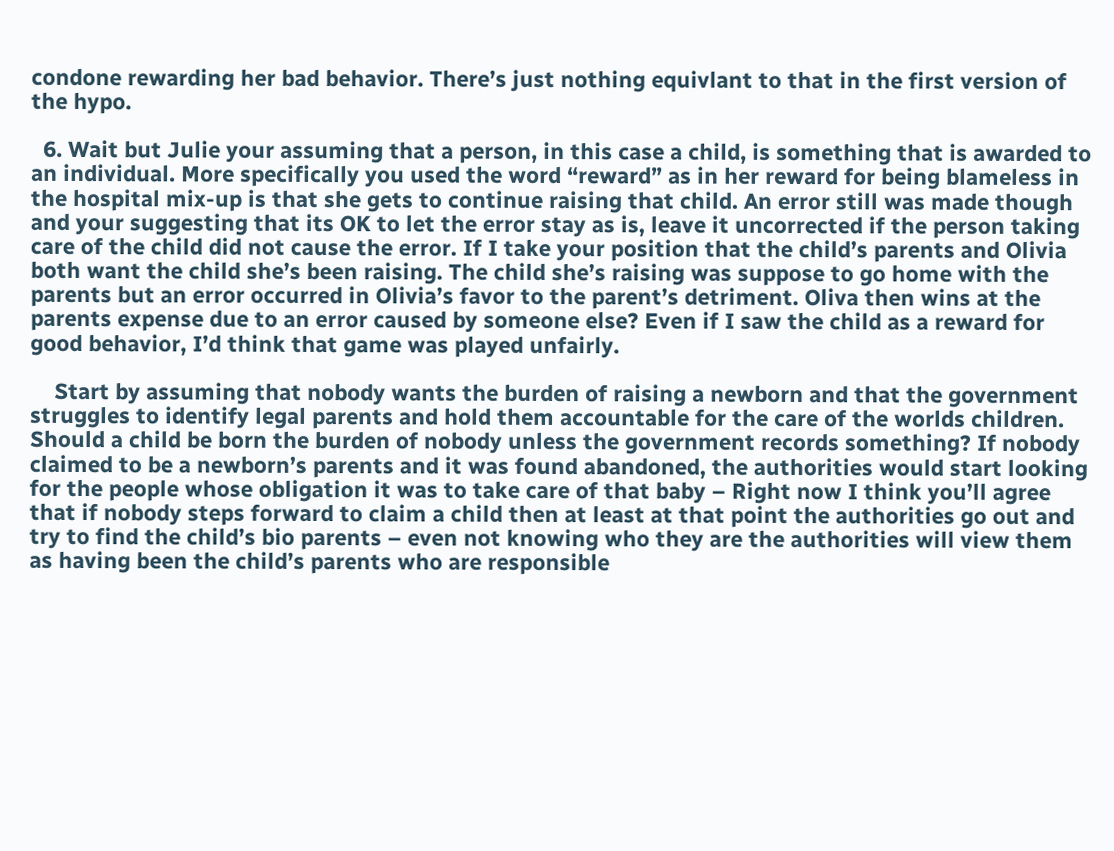condone rewarding her bad behavior. There’s just nothing equivlant to that in the first version of the hypo.

  6. Wait but Julie your assuming that a person, in this case a child, is something that is awarded to an individual. More specifically you used the word “reward” as in her reward for being blameless in the hospital mix-up is that she gets to continue raising that child. An error still was made though and your suggesting that its OK to let the error stay as is, leave it uncorrected if the person taking care of the child did not cause the error. If I take your position that the child’s parents and Olivia both want the child she’s been raising. The child she’s raising was suppose to go home with the parents but an error occurred in Olivia’s favor to the parent’s detriment. Oliva then wins at the parents expense due to an error caused by someone else? Even if I saw the child as a reward for good behavior, I’d think that game was played unfairly.

    Start by assuming that nobody wants the burden of raising a newborn and that the government struggles to identify legal parents and hold them accountable for the care of the worlds children. Should a child be born the burden of nobody unless the government records something? If nobody claimed to be a newborn’s parents and it was found abandoned, the authorities would start looking for the people whose obligation it was to take care of that baby – Right now I think you’ll agree that if nobody steps forward to claim a child then at least at that point the authorities go out and try to find the child’s bio parents – even not knowing who they are the authorities will view them as having been the child’s parents who are responsible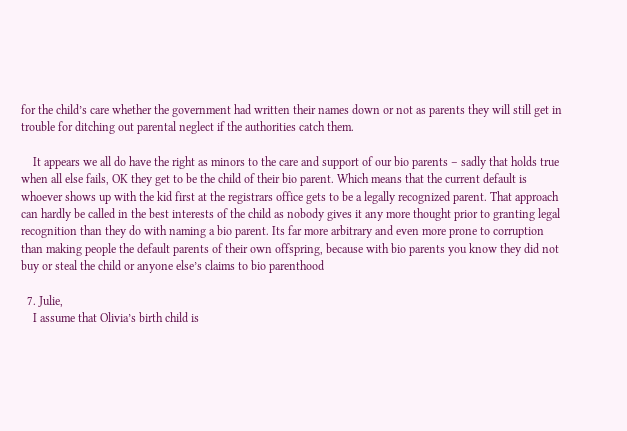for the child’s care whether the government had written their names down or not as parents they will still get in trouble for ditching out parental neglect if the authorities catch them.

    It appears we all do have the right as minors to the care and support of our bio parents – sadly that holds true when all else fails, OK they get to be the child of their bio parent. Which means that the current default is whoever shows up with the kid first at the registrars office gets to be a legally recognized parent. That approach can hardly be called in the best interests of the child as nobody gives it any more thought prior to granting legal recognition than they do with naming a bio parent. Its far more arbitrary and even more prone to corruption than making people the default parents of their own offspring, because with bio parents you know they did not buy or steal the child or anyone else’s claims to bio parenthood

  7. Julie,
    I assume that Olivia’s birth child is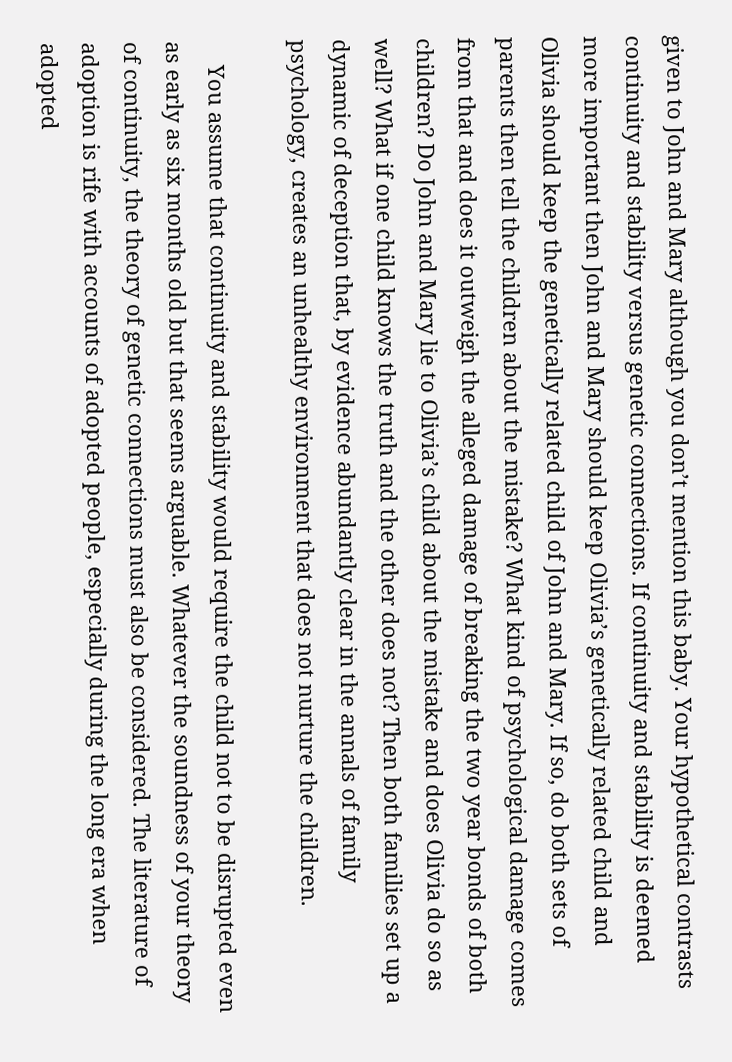given to John and Mary although you don’t mention this baby. Your hypothetical contrasts continuity and stability versus genetic connections. If continuity and stability is deemed more important then John and Mary should keep Olivia’s genetically related child and Olivia should keep the genetically related child of John and Mary. If so, do both sets of parents then tell the children about the mistake? What kind of psychological damage comes from that and does it outweigh the alleged damage of breaking the two year bonds of both children? Do John and Mary lie to Olivia’s child about the mistake and does Olivia do so as well? What if one child knows the truth and the other does not? Then both families set up a dynamic of deception that, by evidence abundantly clear in the annals of family psychology, creates an unhealthy environment that does not nurture the children.

    You assume that continuity and stability would require the child not to be disrupted even as early as six months old but that seems arguable. Whatever the soundness of your theory of continuity, the theory of genetic connections must also be considered. The literature of adoption is rife with accounts of adopted people, especially during the long era when adopted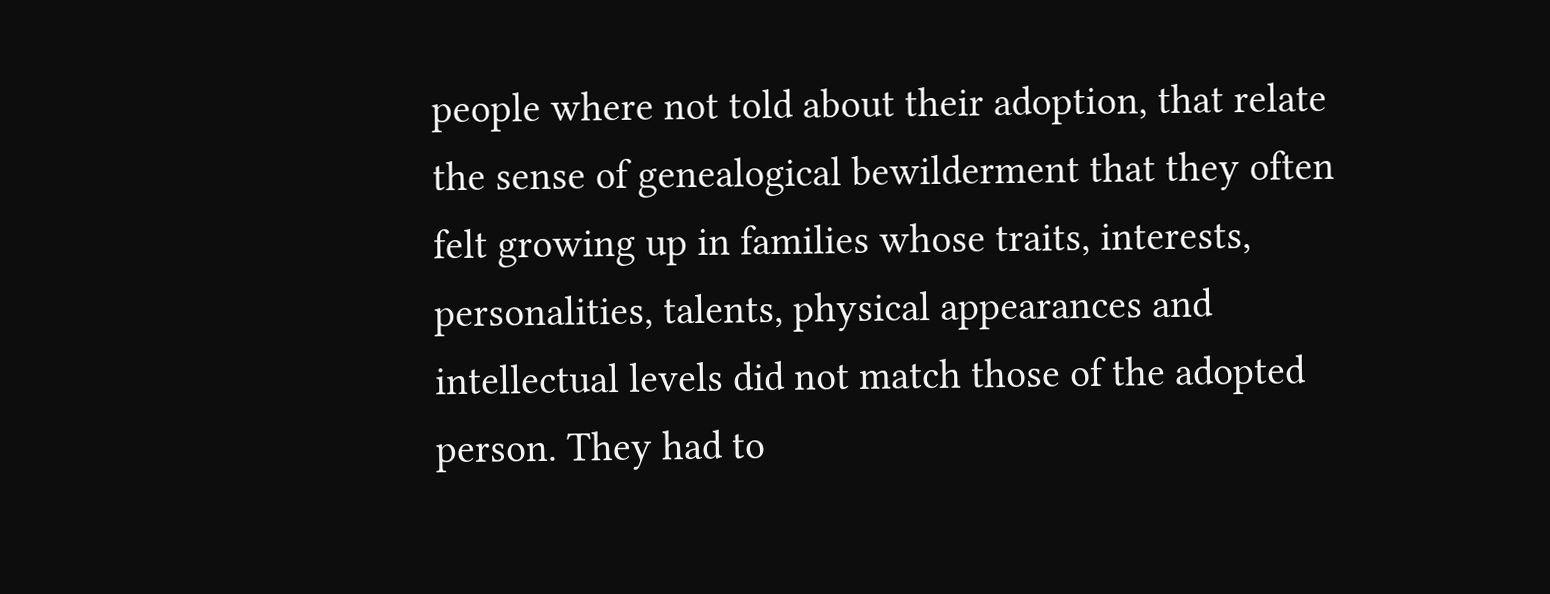people where not told about their adoption, that relate the sense of genealogical bewilderment that they often felt growing up in families whose traits, interests, personalities, talents, physical appearances and intellectual levels did not match those of the adopted person. They had to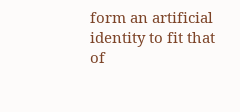form an artificial identity to fit that of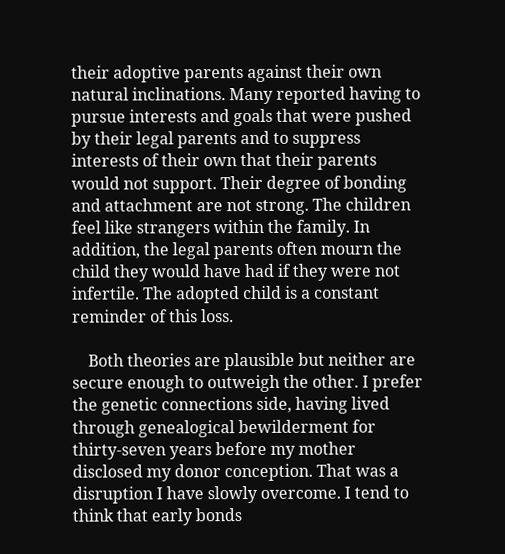their adoptive parents against their own natural inclinations. Many reported having to pursue interests and goals that were pushed by their legal parents and to suppress interests of their own that their parents would not support. Their degree of bonding and attachment are not strong. The children feel like strangers within the family. In addition, the legal parents often mourn the child they would have had if they were not infertile. The adopted child is a constant reminder of this loss.

    Both theories are plausible but neither are secure enough to outweigh the other. I prefer the genetic connections side, having lived through genealogical bewilderment for thirty-seven years before my mother disclosed my donor conception. That was a disruption I have slowly overcome. I tend to think that early bonds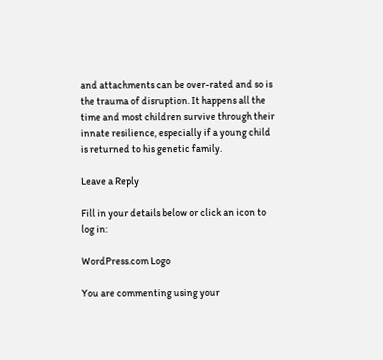and attachments can be over-rated and so is the trauma of disruption. It happens all the time and most children survive through their innate resilience, especially if a young child is returned to his genetic family.

Leave a Reply

Fill in your details below or click an icon to log in:

WordPress.com Logo

You are commenting using your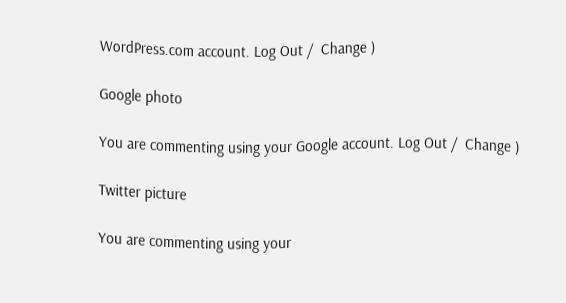WordPress.com account. Log Out /  Change )

Google photo

You are commenting using your Google account. Log Out /  Change )

Twitter picture

You are commenting using your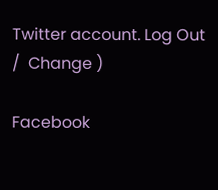Twitter account. Log Out /  Change )

Facebook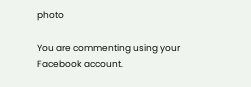photo

You are commenting using your Facebook account.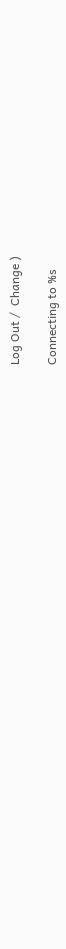Log Out /  Change )

Connecting to %s